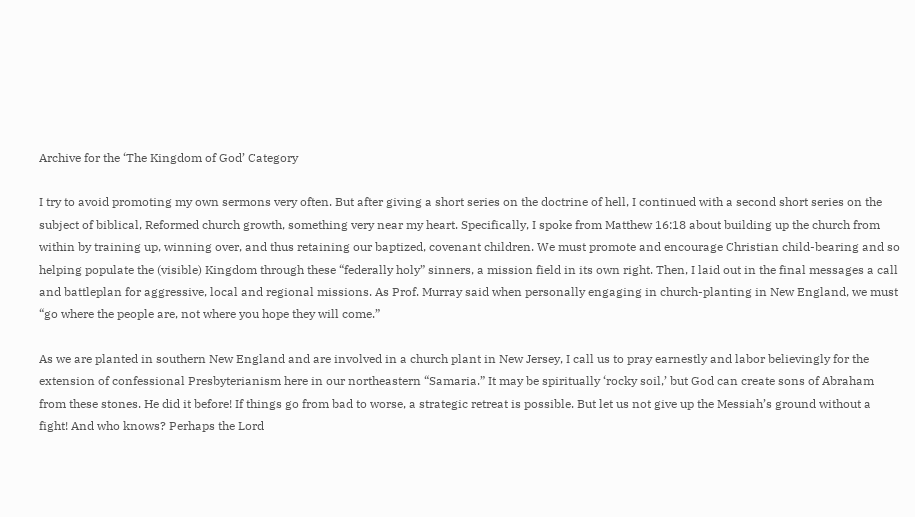Archive for the ‘The Kingdom of God’ Category

I try to avoid promoting my own sermons very often. But after giving a short series on the doctrine of hell, I continued with a second short series on the subject of biblical, Reformed church growth, something very near my heart. Specifically, I spoke from Matthew 16:18 about building up the church from within by training up, winning over, and thus retaining our baptized, covenant children. We must promote and encourage Christian child-bearing and so helping populate the (visible) Kingdom through these “federally holy” sinners, a mission field in its own right. Then, I laid out in the final messages a call and battleplan for aggressive, local and regional missions. As Prof. Murray said when personally engaging in church-planting in New England, we must “go where the people are, not where you hope they will come.”

As we are planted in southern New England and are involved in a church plant in New Jersey, I call us to pray earnestly and labor believingly for the extension of confessional Presbyterianism here in our northeastern “Samaria.” It may be spiritually ‘rocky soil,’ but God can create sons of Abraham from these stones. He did it before! If things go from bad to worse, a strategic retreat is possible. But let us not give up the Messiah’s ground without a fight! And who knows? Perhaps the Lord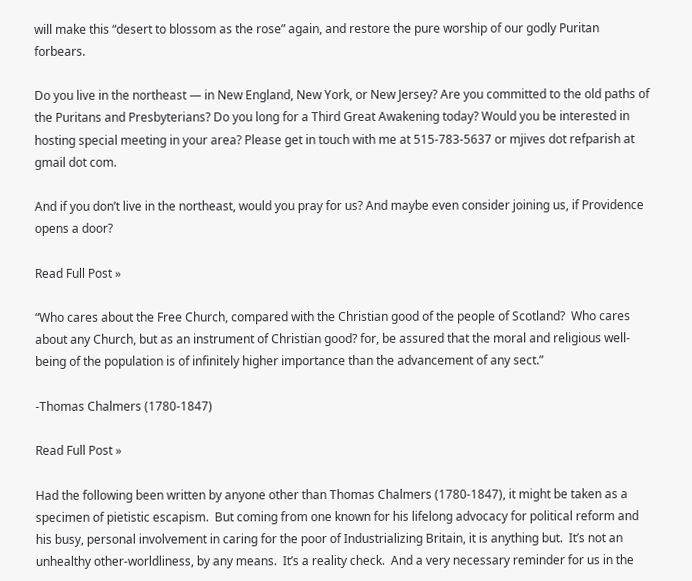will make this “desert to blossom as the rose” again, and restore the pure worship of our godly Puritan forbears.

Do you live in the northeast — in New England, New York, or New Jersey? Are you committed to the old paths of the Puritans and Presbyterians? Do you long for a Third Great Awakening today? Would you be interested in hosting special meeting in your area? Please get in touch with me at 515-783-5637 or mjives dot refparish at gmail dot com.

And if you don’t live in the northeast, would you pray for us? And maybe even consider joining us, if Providence opens a door?

Read Full Post »

“Who cares about the Free Church, compared with the Christian good of the people of Scotland?  Who cares about any Church, but as an instrument of Christian good? for, be assured that the moral and religious well-being of the population is of infinitely higher importance than the advancement of any sect.”

-Thomas Chalmers (1780-1847)

Read Full Post »

Had the following been written by anyone other than Thomas Chalmers (1780-1847), it might be taken as a specimen of pietistic escapism.  But coming from one known for his lifelong advocacy for political reform and his busy, personal involvement in caring for the poor of Industrializing Britain, it is anything but.  It’s not an unhealthy other-worldliness, by any means.  It’s a reality check.  And a very necessary reminder for us in the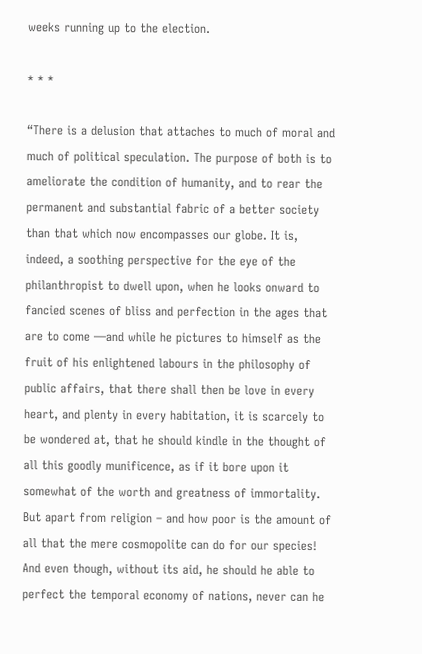weeks running up to the election.

* * *

“There is a delusion that attaches to much of moral and much of political speculation. The purpose of both is to ameliorate the condition of humanity, and to rear the permanent and substantial fabric of a better society than that which now encompasses our globe. It is, indeed, a soothing perspective for the eye of the philanthropist to dwell upon, when he looks onward to fancied scenes of bliss and perfection in the ages that are to come —and while he pictures to himself as the fruit of his enlightened labours in the philosophy of public affairs, that there shall then be love in every heart, and plenty in every habitation, it is scarcely to be wondered at, that he should kindle in the thought of all this goodly munificence, as if it bore upon it somewhat of the worth and greatness of immortality. But apart from religion – and how poor is the amount of all that the mere cosmopolite can do for our species!  And even though, without its aid, he should he able to perfect the temporal economy of nations, never can he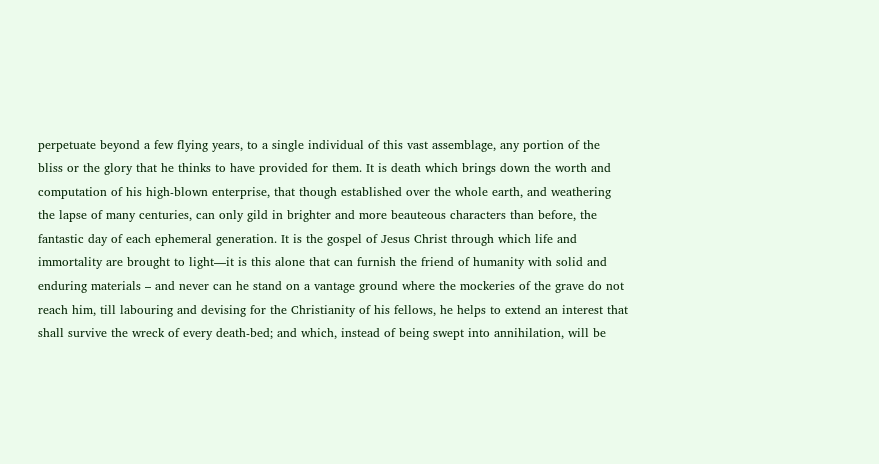perpetuate beyond a few flying years, to a single individual of this vast assemblage, any portion of the bliss or the glory that he thinks to have provided for them. It is death which brings down the worth and computation of his high-blown enterprise, that though established over the whole earth, and weathering the lapse of many centuries, can only gild in brighter and more beauteous characters than before, the fantastic day of each ephemeral generation. It is the gospel of Jesus Christ through which life and immortality are brought to light—it is this alone that can furnish the friend of humanity with solid and enduring materials – and never can he stand on a vantage ground where the mockeries of the grave do not reach him, till labouring and devising for the Christianity of his fellows, he helps to extend an interest that shall survive the wreck of every death-bed; and which, instead of being swept into annihilation, will be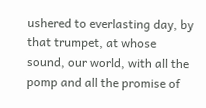ushered to everlasting day, by that trumpet, at whose sound, our world, with all the pomp and all the promise of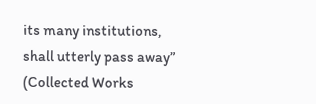its many institutions, shall utterly pass away” (Collected Works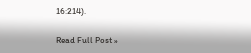16:214).

Read Full Post »